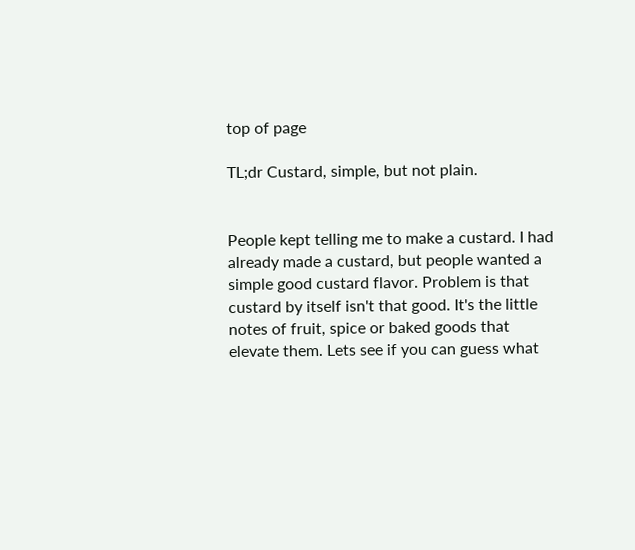top of page

TL;dr Custard, simple, but not plain.


People kept telling me to make a custard. I had already made a custard, but people wanted a simple good custard flavor. Problem is that custard by itself isn't that good. It's the little notes of fruit, spice or baked goods that elevate them. Lets see if you can guess what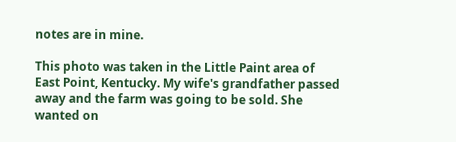notes are in mine.

This photo was taken in the Little Paint area of East Point, Kentucky. My wife's grandfather passed away and the farm was going to be sold. She wanted on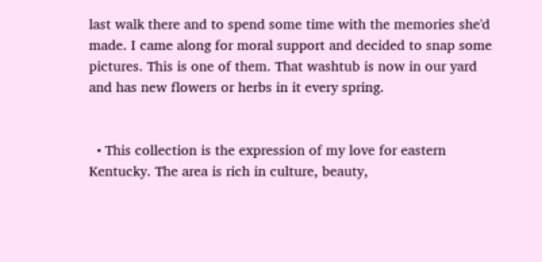last walk there and to spend some time with the memories she'd made. I came along for moral support and decided to snap some pictures. This is one of them. That washtub is now in our yard and has new flowers or herbs in it every spring.


  • This collection is the expression of my love for eastern Kentucky. The area is rich in culture, beauty,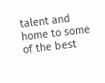talent and home to some of the best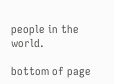people in the world.

bottom of page